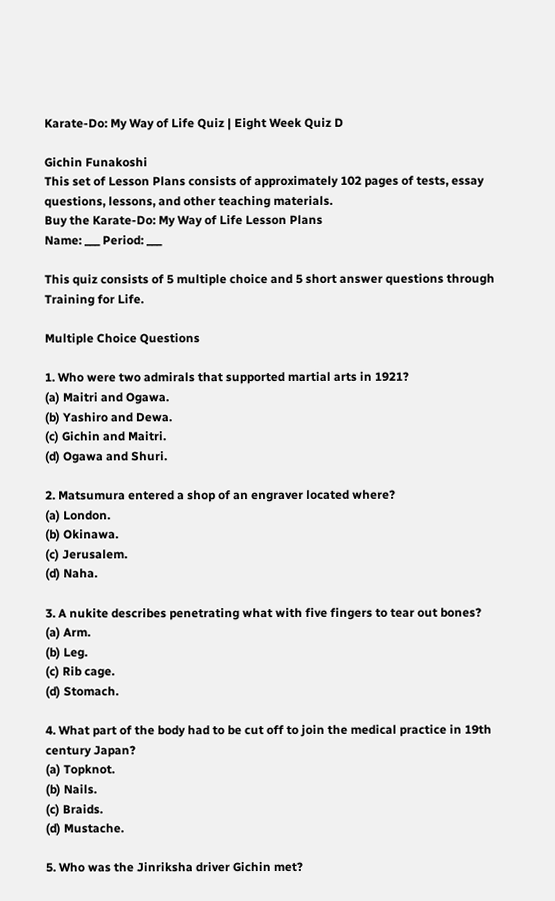Karate-Do: My Way of Life Quiz | Eight Week Quiz D

Gichin Funakoshi
This set of Lesson Plans consists of approximately 102 pages of tests, essay questions, lessons, and other teaching materials.
Buy the Karate-Do: My Way of Life Lesson Plans
Name: ___ Period: ___

This quiz consists of 5 multiple choice and 5 short answer questions through Training for Life.

Multiple Choice Questions

1. Who were two admirals that supported martial arts in 1921?
(a) Maitri and Ogawa.
(b) Yashiro and Dewa.
(c) Gichin and Maitri.
(d) Ogawa and Shuri.

2. Matsumura entered a shop of an engraver located where?
(a) London.
(b) Okinawa.
(c) Jerusalem.
(d) Naha.

3. A nukite describes penetrating what with five fingers to tear out bones?
(a) Arm.
(b) Leg.
(c) Rib cage.
(d) Stomach.

4. What part of the body had to be cut off to join the medical practice in 19th century Japan?
(a) Topknot.
(b) Nails.
(c) Braids.
(d) Mustache.

5. Who was the Jinriksha driver Gichin met?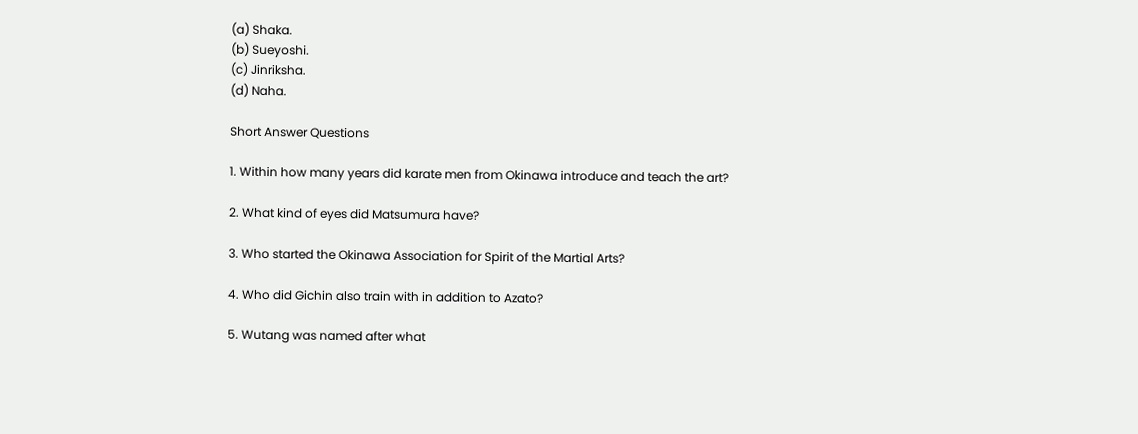(a) Shaka.
(b) Sueyoshi.
(c) Jinriksha.
(d) Naha.

Short Answer Questions

1. Within how many years did karate men from Okinawa introduce and teach the art?

2. What kind of eyes did Matsumura have?

3. Who started the Okinawa Association for Spirit of the Martial Arts?

4. Who did Gichin also train with in addition to Azato?

5. Wutang was named after what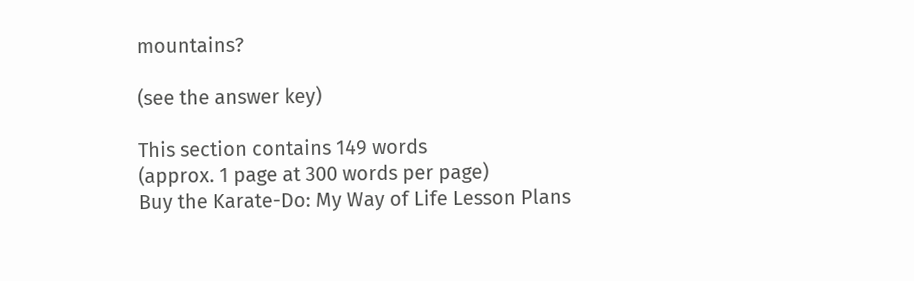mountains?

(see the answer key)

This section contains 149 words
(approx. 1 page at 300 words per page)
Buy the Karate-Do: My Way of Life Lesson Plans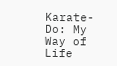Karate-Do: My Way of Life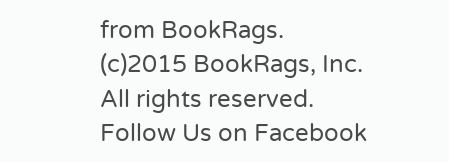from BookRags. (c)2015 BookRags, Inc. All rights reserved.
Follow Us on Facebook